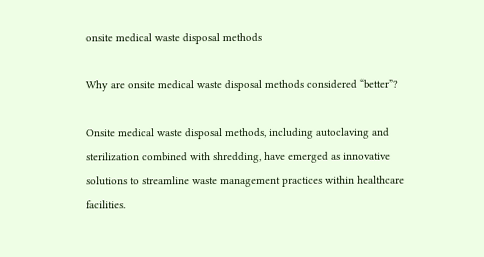onsite medical waste disposal methods

Why are onsite medical waste disposal methods considered “better”?

Onsite medical waste disposal methods, including autoclaving and sterilization combined with shredding, have emerged as innovative solutions to streamline waste management practices within healthcare facilities.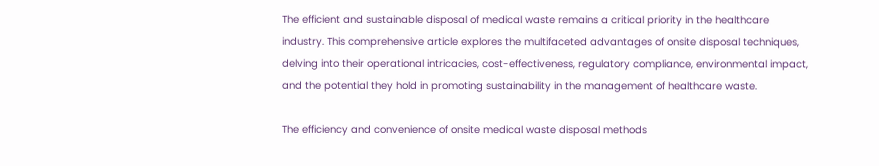The efficient and sustainable disposal of medical waste remains a critical priority in the healthcare industry. This comprehensive article explores the multifaceted advantages of onsite disposal techniques, delving into their operational intricacies, cost-effectiveness, regulatory compliance, environmental impact, and the potential they hold in promoting sustainability in the management of healthcare waste.

The efficiency and convenience of onsite medical waste disposal methods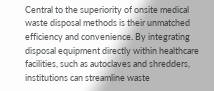Central to the superiority of onsite medical waste disposal methods is their unmatched efficiency and convenience. By integrating disposal equipment directly within healthcare facilities, such as autoclaves and shredders, institutions can streamline waste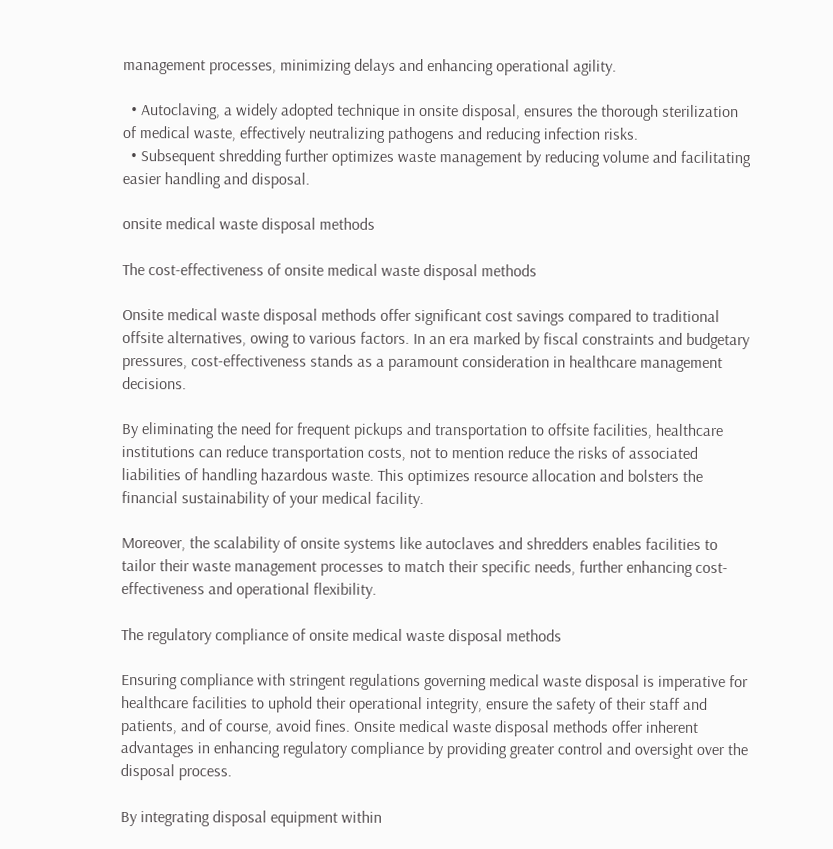management processes, minimizing delays and enhancing operational agility.

  • Autoclaving, a widely adopted technique in onsite disposal, ensures the thorough sterilization of medical waste, effectively neutralizing pathogens and reducing infection risks.
  • Subsequent shredding further optimizes waste management by reducing volume and facilitating easier handling and disposal.

onsite medical waste disposal methods

The cost-effectiveness of onsite medical waste disposal methods

Onsite medical waste disposal methods offer significant cost savings compared to traditional offsite alternatives, owing to various factors. In an era marked by fiscal constraints and budgetary pressures, cost-effectiveness stands as a paramount consideration in healthcare management decisions.

By eliminating the need for frequent pickups and transportation to offsite facilities, healthcare institutions can reduce transportation costs, not to mention reduce the risks of associated liabilities of handling hazardous waste. This optimizes resource allocation and bolsters the financial sustainability of your medical facility.

Moreover, the scalability of onsite systems like autoclaves and shredders enables facilities to tailor their waste management processes to match their specific needs, further enhancing cost-effectiveness and operational flexibility.

The regulatory compliance of onsite medical waste disposal methods

Ensuring compliance with stringent regulations governing medical waste disposal is imperative for healthcare facilities to uphold their operational integrity, ensure the safety of their staff and patients, and of course, avoid fines. Onsite medical waste disposal methods offer inherent advantages in enhancing regulatory compliance by providing greater control and oversight over the disposal process.

By integrating disposal equipment within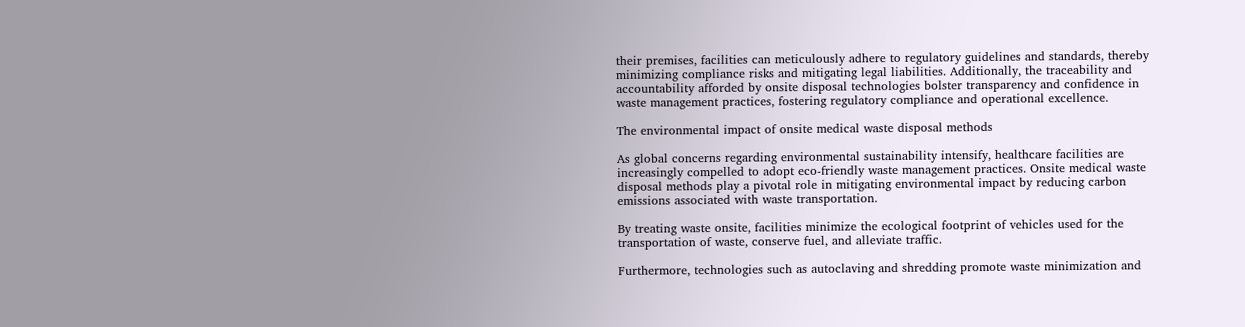their premises, facilities can meticulously adhere to regulatory guidelines and standards, thereby minimizing compliance risks and mitigating legal liabilities. Additionally, the traceability and accountability afforded by onsite disposal technologies bolster transparency and confidence in waste management practices, fostering regulatory compliance and operational excellence.

The environmental impact of onsite medical waste disposal methods

As global concerns regarding environmental sustainability intensify, healthcare facilities are increasingly compelled to adopt eco-friendly waste management practices. Onsite medical waste disposal methods play a pivotal role in mitigating environmental impact by reducing carbon emissions associated with waste transportation.

By treating waste onsite, facilities minimize the ecological footprint of vehicles used for the transportation of waste, conserve fuel, and alleviate traffic.

Furthermore, technologies such as autoclaving and shredding promote waste minimization and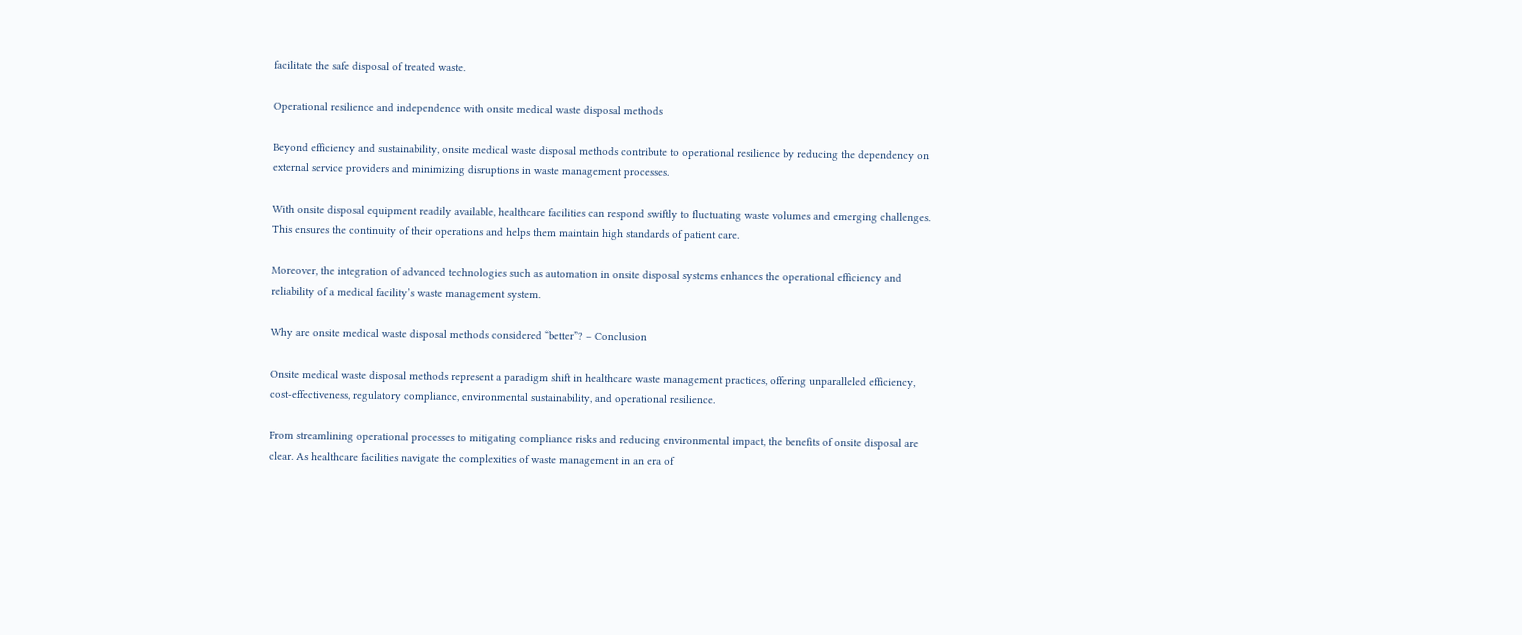facilitate the safe disposal of treated waste.

Operational resilience and independence with onsite medical waste disposal methods

Beyond efficiency and sustainability, onsite medical waste disposal methods contribute to operational resilience by reducing the dependency on external service providers and minimizing disruptions in waste management processes.

With onsite disposal equipment readily available, healthcare facilities can respond swiftly to fluctuating waste volumes and emerging challenges. This ensures the continuity of their operations and helps them maintain high standards of patient care.

Moreover, the integration of advanced technologies such as automation in onsite disposal systems enhances the operational efficiency and reliability of a medical facility’s waste management system.

Why are onsite medical waste disposal methods considered “better”? – Conclusion

Onsite medical waste disposal methods represent a paradigm shift in healthcare waste management practices, offering unparalleled efficiency, cost-effectiveness, regulatory compliance, environmental sustainability, and operational resilience.

From streamlining operational processes to mitigating compliance risks and reducing environmental impact, the benefits of onsite disposal are clear. As healthcare facilities navigate the complexities of waste management in an era of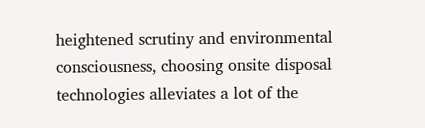heightened scrutiny and environmental consciousness, choosing onsite disposal technologies alleviates a lot of the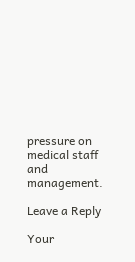pressure on medical staff and management.

Leave a Reply

Your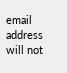email address will not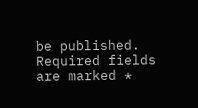be published. Required fields are marked *